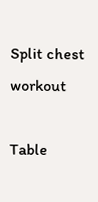Split chest workout

Table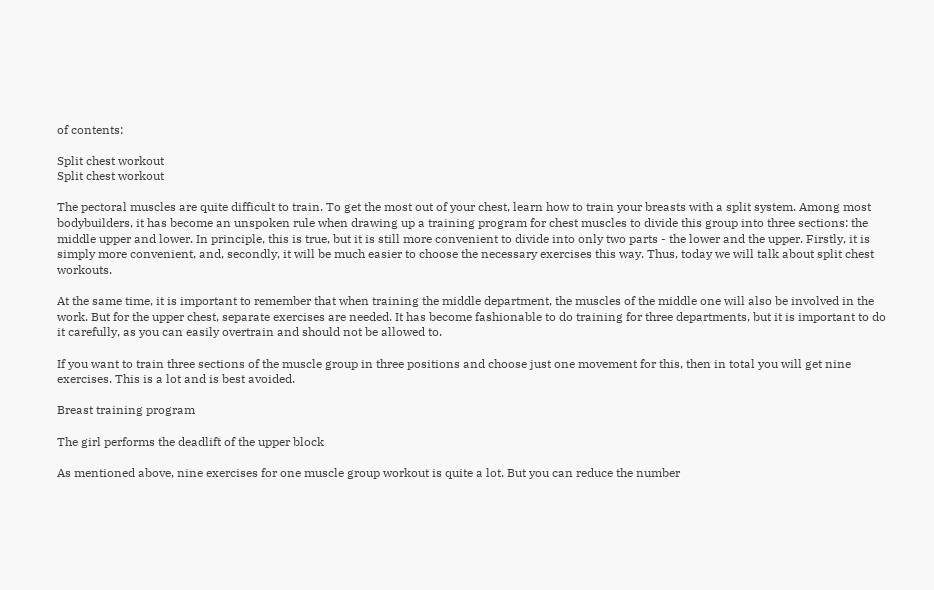of contents:

Split chest workout
Split chest workout

The pectoral muscles are quite difficult to train. To get the most out of your chest, learn how to train your breasts with a split system. Among most bodybuilders, it has become an unspoken rule when drawing up a training program for chest muscles to divide this group into three sections: the middle upper and lower. In principle, this is true, but it is still more convenient to divide into only two parts - the lower and the upper. Firstly, it is simply more convenient, and, secondly, it will be much easier to choose the necessary exercises this way. Thus, today we will talk about split chest workouts.

At the same time, it is important to remember that when training the middle department, the muscles of the middle one will also be involved in the work. But for the upper chest, separate exercises are needed. It has become fashionable to do training for three departments, but it is important to do it carefully, as you can easily overtrain and should not be allowed to.

If you want to train three sections of the muscle group in three positions and choose just one movement for this, then in total you will get nine exercises. This is a lot and is best avoided.

Breast training program

The girl performs the deadlift of the upper block

As mentioned above, nine exercises for one muscle group workout is quite a lot. But you can reduce the number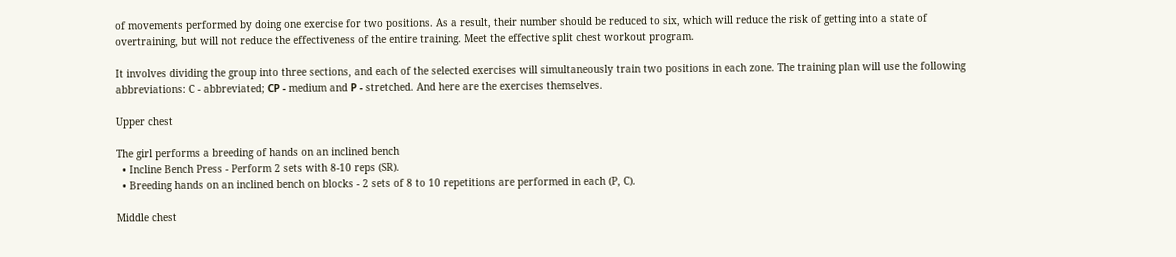of movements performed by doing one exercise for two positions. As a result, their number should be reduced to six, which will reduce the risk of getting into a state of overtraining, but will not reduce the effectiveness of the entire training. Meet the effective split chest workout program.

It involves dividing the group into three sections, and each of the selected exercises will simultaneously train two positions in each zone. The training plan will use the following abbreviations: C - abbreviated; СР - medium and Р - stretched. And here are the exercises themselves.

Upper chest

The girl performs a breeding of hands on an inclined bench
  • Incline Bench Press - Perform 2 sets with 8-10 reps (SR).
  • Breeding hands on an inclined bench on blocks - 2 sets of 8 to 10 repetitions are performed in each (P, C).

Middle chest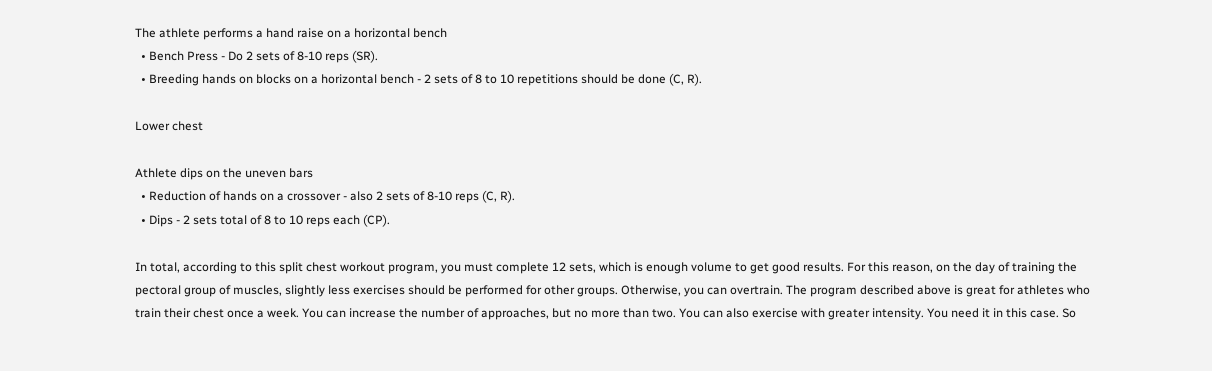The athlete performs a hand raise on a horizontal bench
  • Bench Press - Do 2 sets of 8-10 reps (SR).
  • Breeding hands on blocks on a horizontal bench - 2 sets of 8 to 10 repetitions should be done (C, R).

Lower chest

Athlete dips on the uneven bars
  • Reduction of hands on a crossover - also 2 sets of 8-10 reps (C, R).
  • Dips - 2 sets total of 8 to 10 reps each (CP).

In total, according to this split chest workout program, you must complete 12 sets, which is enough volume to get good results. For this reason, on the day of training the pectoral group of muscles, slightly less exercises should be performed for other groups. Otherwise, you can overtrain. The program described above is great for athletes who train their chest once a week. You can increase the number of approaches, but no more than two. You can also exercise with greater intensity. You need it in this case. So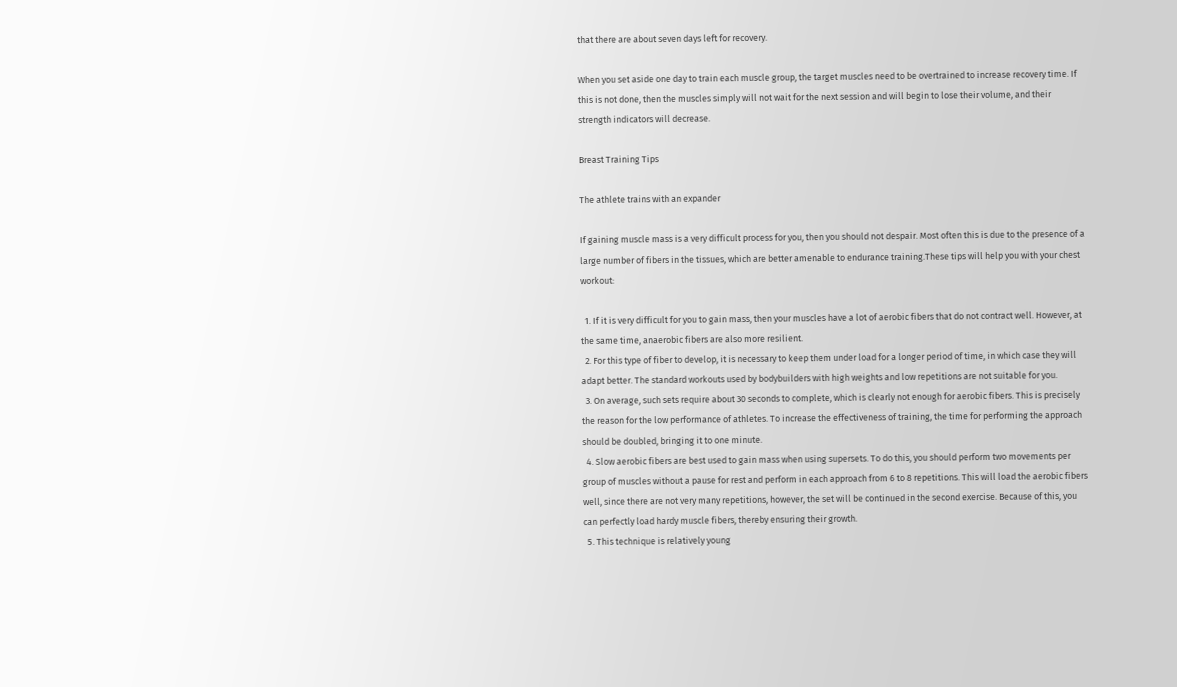that there are about seven days left for recovery.

When you set aside one day to train each muscle group, the target muscles need to be overtrained to increase recovery time. If this is not done, then the muscles simply will not wait for the next session and will begin to lose their volume, and their strength indicators will decrease.

Breast Training Tips

The athlete trains with an expander

If gaining muscle mass is a very difficult process for you, then you should not despair. Most often this is due to the presence of a large number of fibers in the tissues, which are better amenable to endurance training.These tips will help you with your chest workout:

  1. If it is very difficult for you to gain mass, then your muscles have a lot of aerobic fibers that do not contract well. However, at the same time, anaerobic fibers are also more resilient.
  2. For this type of fiber to develop, it is necessary to keep them under load for a longer period of time, in which case they will adapt better. The standard workouts used by bodybuilders with high weights and low repetitions are not suitable for you.
  3. On average, such sets require about 30 seconds to complete, which is clearly not enough for aerobic fibers. This is precisely the reason for the low performance of athletes. To increase the effectiveness of training, the time for performing the approach should be doubled, bringing it to one minute.
  4. Slow aerobic fibers are best used to gain mass when using supersets. To do this, you should perform two movements per group of muscles without a pause for rest and perform in each approach from 6 to 8 repetitions. This will load the aerobic fibers well, since there are not very many repetitions, however, the set will be continued in the second exercise. Because of this, you can perfectly load hardy muscle fibers, thereby ensuring their growth.
  5. This technique is relatively young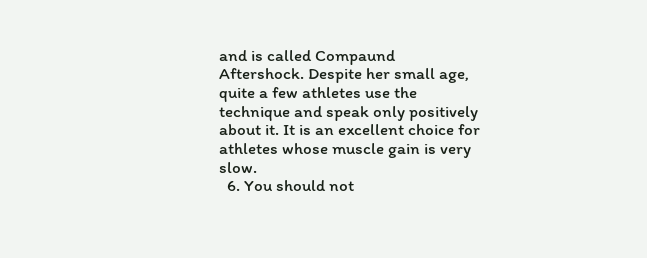and is called Compaund Aftershock. Despite her small age, quite a few athletes use the technique and speak only positively about it. It is an excellent choice for athletes whose muscle gain is very slow.
  6. You should not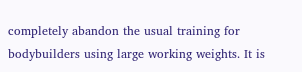completely abandon the usual training for bodybuilders using large working weights. It is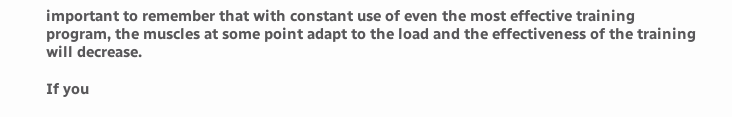important to remember that with constant use of even the most effective training program, the muscles at some point adapt to the load and the effectiveness of the training will decrease.

If you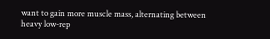want to gain more muscle mass, alternating between heavy low-rep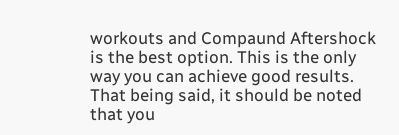workouts and Compaund Aftershock is the best option. This is the only way you can achieve good results. That being said, it should be noted that you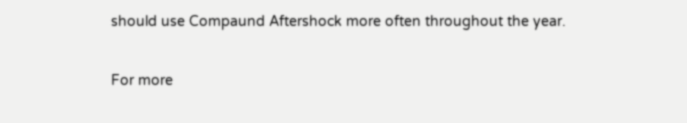should use Compaund Aftershock more often throughout the year.

For more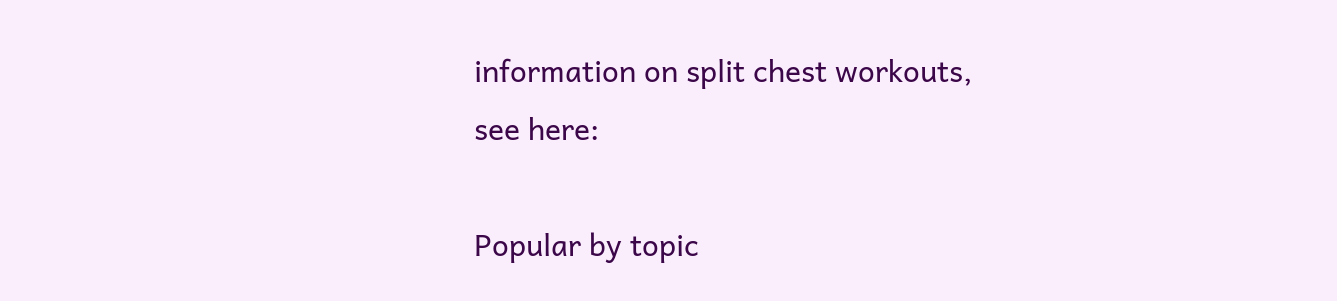information on split chest workouts, see here:

Popular by topic